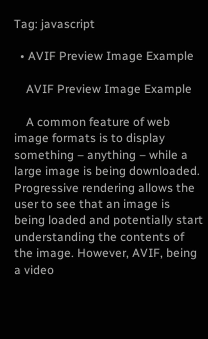Tag: javascript

  • AVIF Preview Image Example

    AVIF Preview Image Example

    A common feature of web image formats is to display something – anything – while a large image is being downloaded. Progressive rendering allows the user to see that an image is being loaded and potentially start understanding the contents of the image. However, AVIF, being a video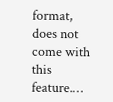format, does not come with this feature.…